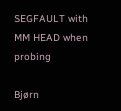SEGFAULT with MM HEAD when probing

Bjørn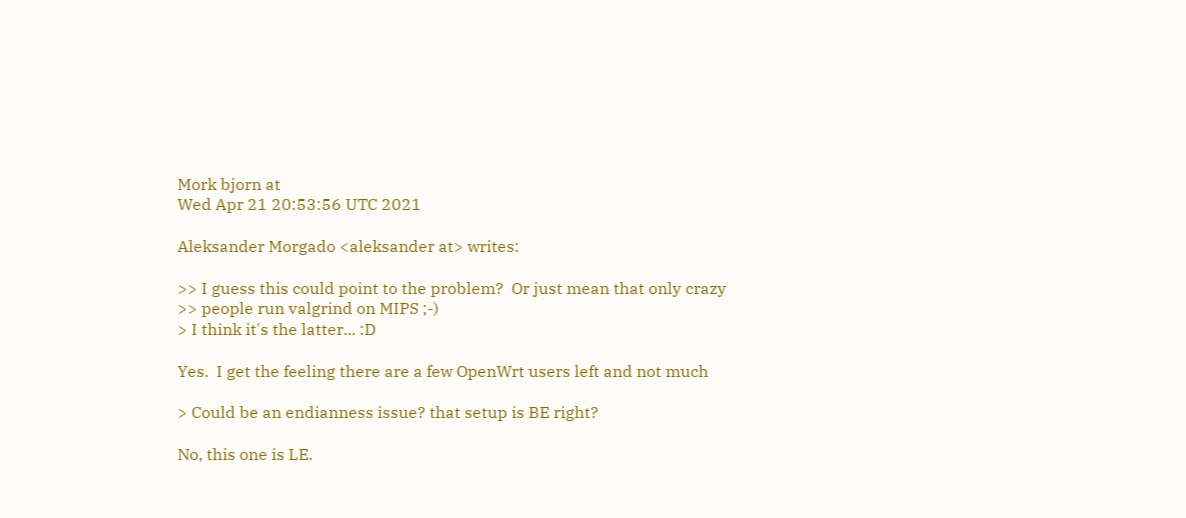Mork bjorn at
Wed Apr 21 20:53:56 UTC 2021

Aleksander Morgado <aleksander at> writes:

>> I guess this could point to the problem?  Or just mean that only crazy
>> people run valgrind on MIPS ;-)
> I think it's the latter... :D

Yes.  I get the feeling there are a few OpenWrt users left and not much

> Could be an endianness issue? that setup is BE right?

No, this one is LE.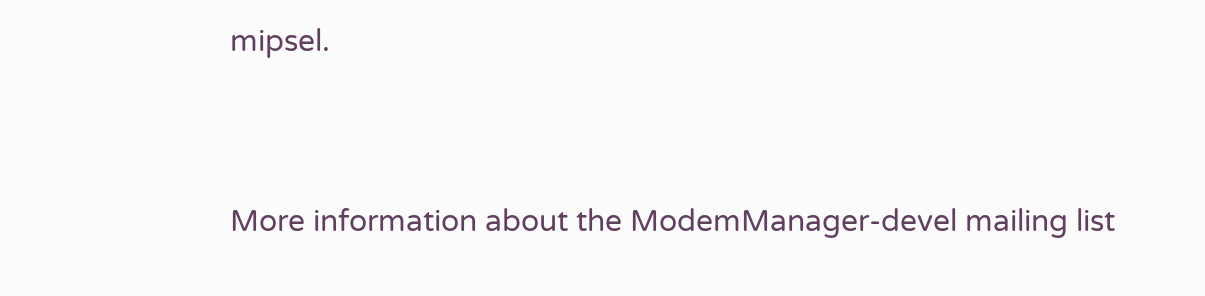mipsel.


More information about the ModemManager-devel mailing list